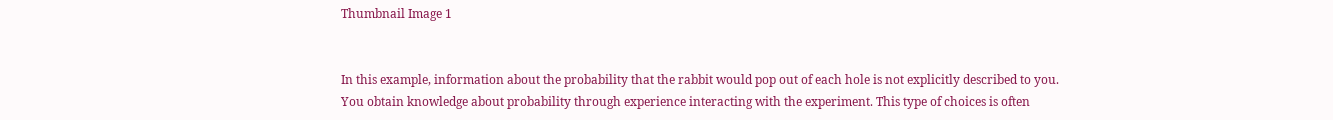Thumbnail Image 1


In this example, information about the probability that the rabbit would pop out of each hole is not explicitly described to you. You obtain knowledge about probability through experience interacting with the experiment. This type of choices is often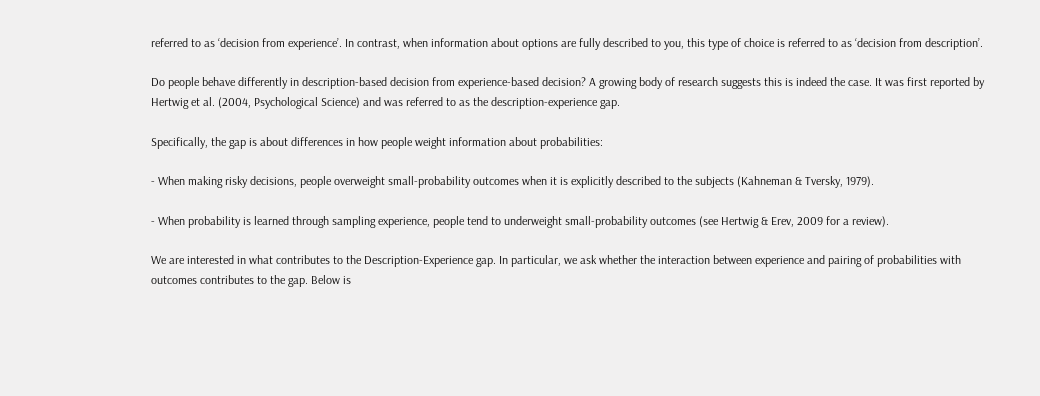referred to as ‘decision from experience’. In contrast, when information about options are fully described to you, this type of choice is referred to as ‘decision from description’.

Do people behave differently in description-based decision from experience-based decision? A growing body of research suggests this is indeed the case. It was first reported by Hertwig et al. (2004, Psychological Science) and was referred to as the description-experience gap.

Specifically, the gap is about differences in how people weight information about probabilities:

- When making risky decisions, people overweight small-probability outcomes when it is explicitly described to the subjects (Kahneman & Tversky, 1979).

- When probability is learned through sampling experience, people tend to underweight small-probability outcomes (see Hertwig & Erev, 2009 for a review).

We are interested in what contributes to the Description-Experience gap. In particular, we ask whether the interaction between experience and pairing of probabilities with outcomes contributes to the gap. Below is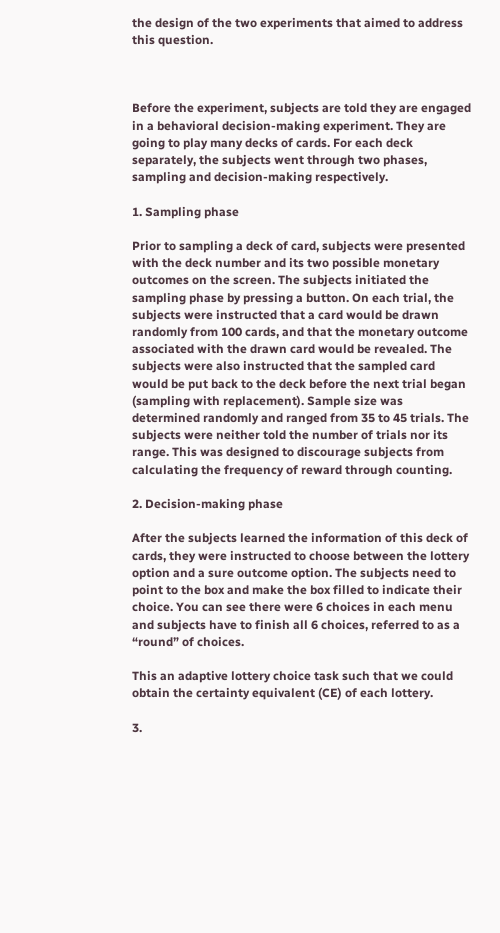the design of the two experiments that aimed to address this question.



Before the experiment, subjects are told they are engaged in a behavioral decision-making experiment. They are going to play many decks of cards. For each deck separately, the subjects went through two phases, sampling and decision-making respectively.

1. Sampling phase

Prior to sampling a deck of card, subjects were presented with the deck number and its two possible monetary outcomes on the screen. The subjects initiated the sampling phase by pressing a button. On each trial, the subjects were instructed that a card would be drawn randomly from 100 cards, and that the monetary outcome associated with the drawn card would be revealed. The subjects were also instructed that the sampled card would be put back to the deck before the next trial began (sampling with replacement). Sample size was determined randomly and ranged from 35 to 45 trials. The subjects were neither told the number of trials nor its range. This was designed to discourage subjects from calculating the frequency of reward through counting.

2. Decision-making phase

After the subjects learned the information of this deck of cards, they were instructed to choose between the lottery option and a sure outcome option. The subjects need to point to the box and make the box filled to indicate their choice. You can see there were 6 choices in each menu and subjects have to finish all 6 choices, referred to as a “round” of choices.

This an adaptive lottery choice task such that we could obtain the certainty equivalent (CE) of each lottery.

3.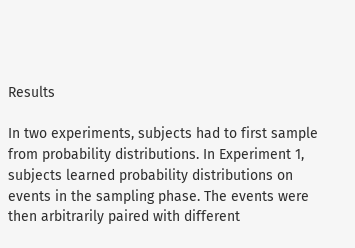Results

In two experiments, subjects had to first sample from probability distributions. In Experiment 1, subjects learned probability distributions on events in the sampling phase. The events were then arbitrarily paired with different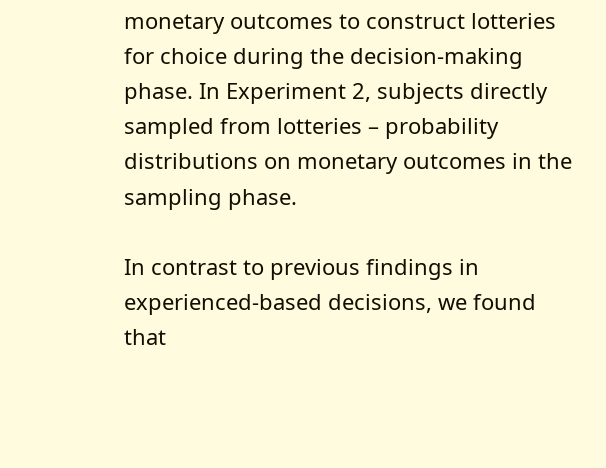monetary outcomes to construct lotteries for choice during the decision-making phase. In Experiment 2, subjects directly sampled from lotteries – probability distributions on monetary outcomes in the sampling phase.

In contrast to previous findings in experienced-based decisions, we found that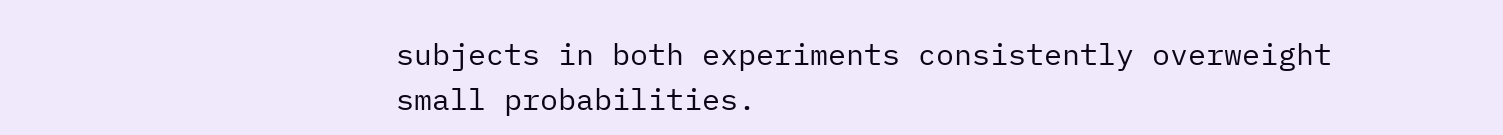subjects in both experiments consistently overweight small probabilities.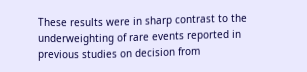These results were in sharp contrast to the underweighting of rare events reported in previous studies on decision from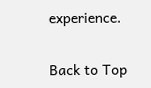experience.


Back to Top